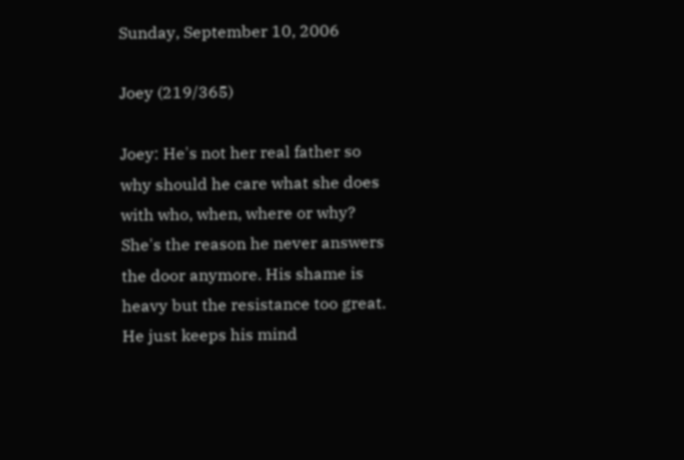Sunday, September 10, 2006

Joey (219/365)

Joey: He's not her real father so why should he care what she does with who, when, where or why? She's the reason he never answers the door anymore. His shame is heavy but the resistance too great. He just keeps his mind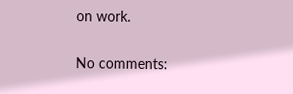on work.

No comments: